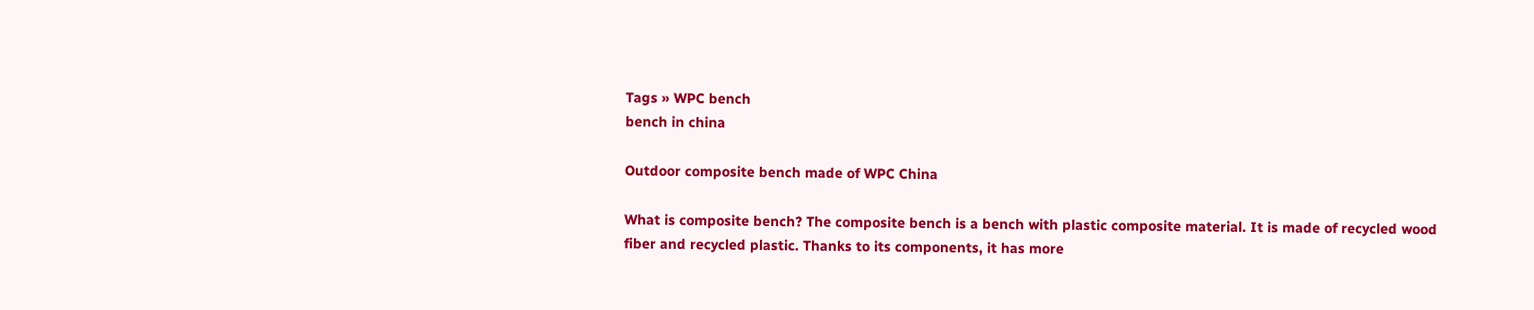Tags » WPC bench
bench in china

Outdoor composite bench made of WPC China

What is composite bench? The composite bench is a bench with plastic composite material. It is made of recycled wood fiber and recycled plastic. Thanks to its components, it has more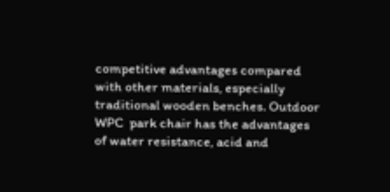competitive advantages compared with other materials, especially traditional wooden benches. Outdoor WPC  park chair has the advantages of water resistance, acid and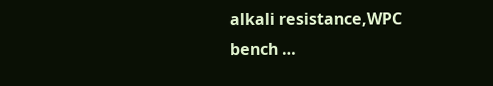alkali resistance,WPC bench …